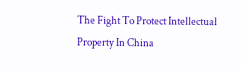The Fight To Protect Intellectual Property In China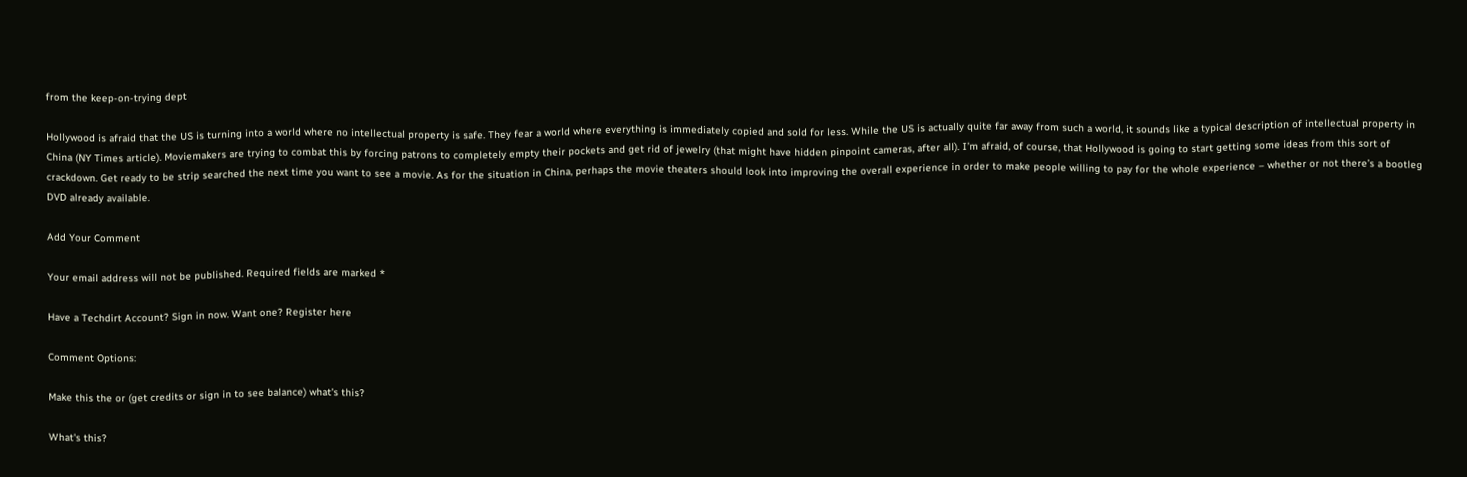from the keep-on-trying dept

Hollywood is afraid that the US is turning into a world where no intellectual property is safe. They fear a world where everything is immediately copied and sold for less. While the US is actually quite far away from such a world, it sounds like a typical description of intellectual property in China (NY Times article). Moviemakers are trying to combat this by forcing patrons to completely empty their pockets and get rid of jewelry (that might have hidden pinpoint cameras, after all). I’m afraid, of course, that Hollywood is going to start getting some ideas from this sort of crackdown. Get ready to be strip searched the next time you want to see a movie. As for the situation in China, perhaps the movie theaters should look into improving the overall experience in order to make people willing to pay for the whole experience – whether or not there’s a bootleg DVD already available.

Add Your Comment

Your email address will not be published. Required fields are marked *

Have a Techdirt Account? Sign in now. Want one? Register here

Comment Options:

Make this the or (get credits or sign in to see balance) what's this?

What's this?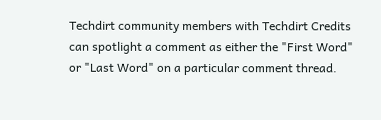Techdirt community members with Techdirt Credits can spotlight a comment as either the "First Word" or "Last Word" on a particular comment thread.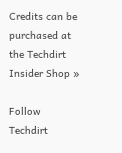Credits can be purchased at the Techdirt Insider Shop »

Follow Techdirt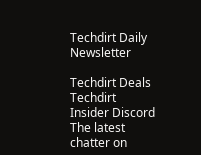Techdirt Daily Newsletter

Techdirt Deals
Techdirt Insider Discord
The latest chatter on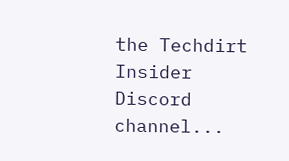the Techdirt Insider Discord channel...